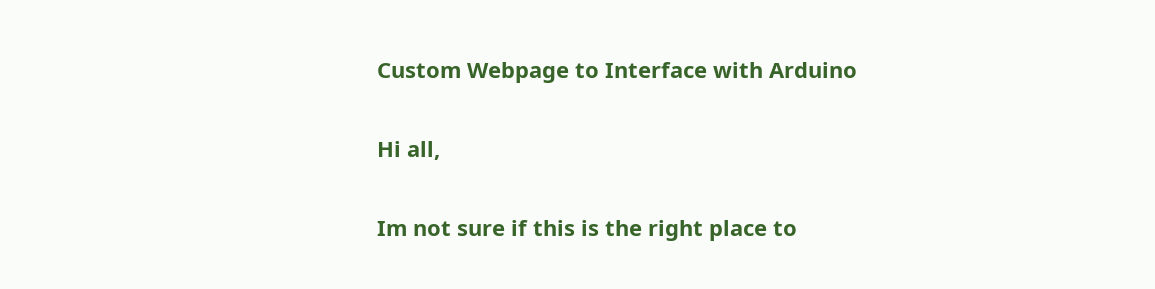Custom Webpage to Interface with Arduino

Hi all,

Im not sure if this is the right place to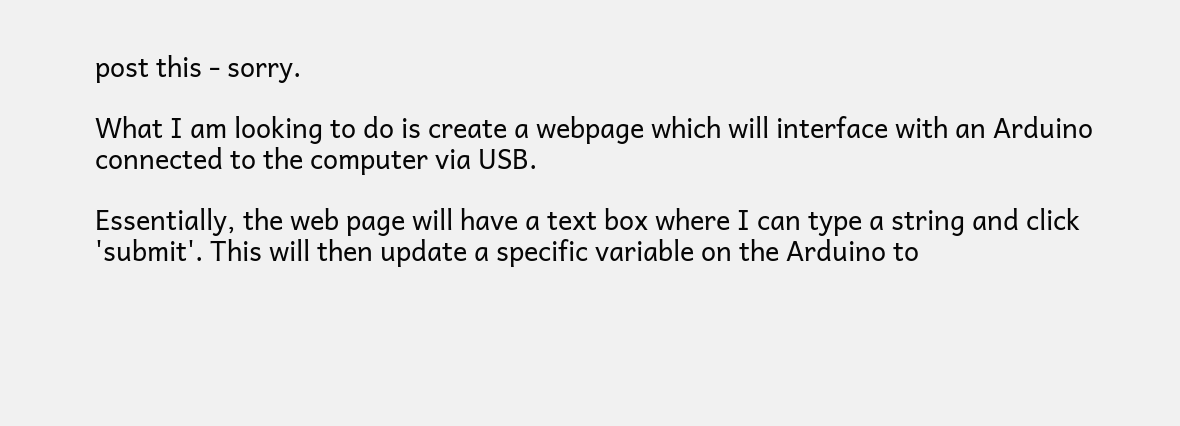post this - sorry.

What I am looking to do is create a webpage which will interface with an Arduino connected to the computer via USB.

Essentially, the web page will have a text box where I can type a string and click 'submit'. This will then update a specific variable on the Arduino to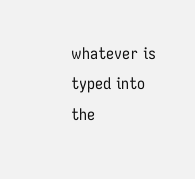whatever is typed into the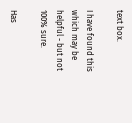text box.

I have found this which may be helpful - but not 100% sure.

Has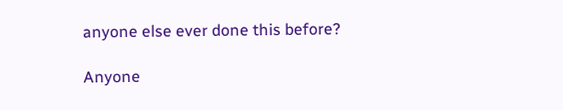anyone else ever done this before?

Anyone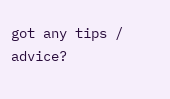got any tips / advice?